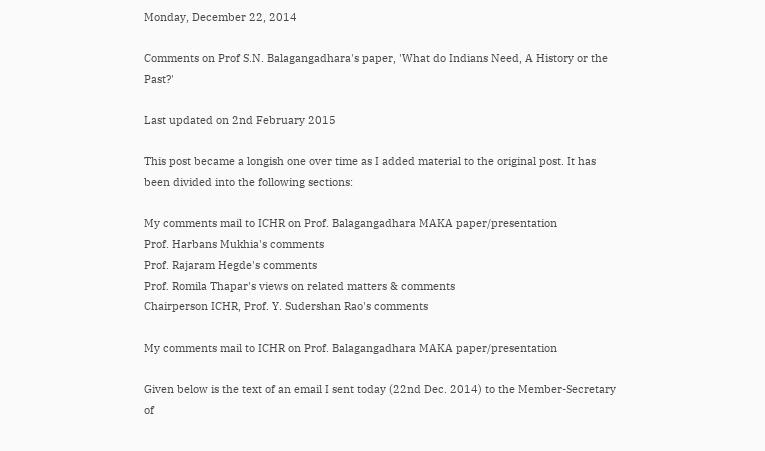Monday, December 22, 2014

Comments on Prof S.N. Balagangadhara's paper, 'What do Indians Need, A History or the Past?'

Last updated on 2nd February 2015

This post became a longish one over time as I added material to the original post. It has been divided into the following sections:

My comments mail to ICHR on Prof. Balagangadhara MAKA paper/presentation
Prof. Harbans Mukhia's comments
Prof. Rajaram Hegde's comments
Prof. Romila Thapar's views on related matters & comments
Chairperson ICHR, Prof. Y. Sudershan Rao's comments

My comments mail to ICHR on Prof. Balagangadhara MAKA paper/presentation

Given below is the text of an email I sent today (22nd Dec. 2014) to the Member-Secretary of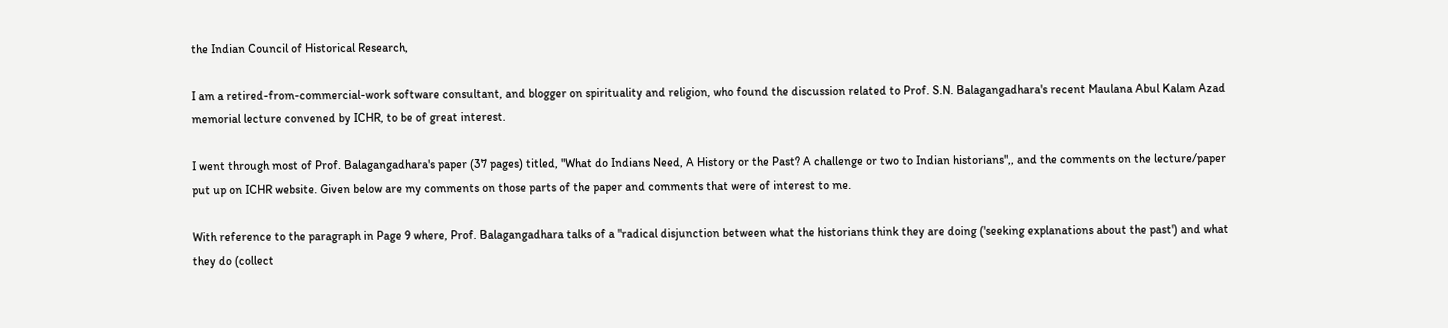the Indian Council of Historical Research,

I am a retired-from-commercial-work software consultant, and blogger on spirituality and religion, who found the discussion related to Prof. S.N. Balagangadhara's recent Maulana Abul Kalam Azad memorial lecture convened by ICHR, to be of great interest.

I went through most of Prof. Balagangadhara's paper (37 pages) titled, "What do Indians Need, A History or the Past? A challenge or two to Indian historians",, and the comments on the lecture/paper put up on ICHR website. Given below are my comments on those parts of the paper and comments that were of interest to me.

With reference to the paragraph in Page 9 where, Prof. Balagangadhara talks of a "radical disjunction between what the historians think they are doing ('seeking explanations about the past') and what they do (collect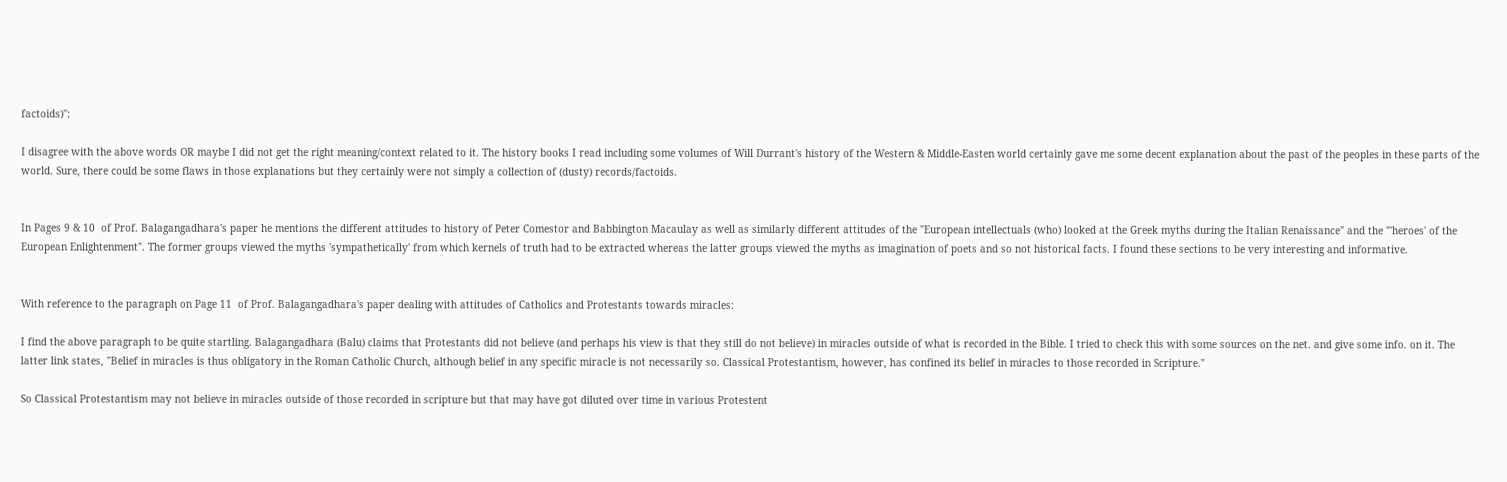factoids)":

I disagree with the above words OR maybe I did not get the right meaning/context related to it. The history books I read including some volumes of Will Durrant's history of the Western & Middle-Easten world certainly gave me some decent explanation about the past of the peoples in these parts of the world. Sure, there could be some flaws in those explanations but they certainly were not simply a collection of (dusty) records/factoids.


In Pages 9 & 10  of Prof. Balagangadhara's paper he mentions the different attitudes to history of Peter Comestor and Babbington Macaulay as well as similarly different attitudes of the "European intellectuals (who) looked at the Greek myths during the Italian Renaissance" and the "'heroes' of the European Enlightenment". The former groups viewed the myths 'sympathetically' from which kernels of truth had to be extracted whereas the latter groups viewed the myths as imagination of poets and so not historical facts. I found these sections to be very interesting and informative.


With reference to the paragraph on Page 11  of Prof. Balagangadhara's paper dealing with attitudes of Catholics and Protestants towards miracles:

I find the above paragraph to be quite startling. Balagangadhara (Balu) claims that Protestants did not believe (and perhaps his view is that they still do not believe) in miracles outside of what is recorded in the Bible. I tried to check this with some sources on the net. and give some info. on it. The latter link states, "Belief in miracles is thus obligatory in the Roman Catholic Church, although belief in any specific miracle is not necessarily so. Classical Protestantism, however, has confined its belief in miracles to those recorded in Scripture."

So Classical Protestantism may not believe in miracles outside of those recorded in scripture but that may have got diluted over time in various Protestent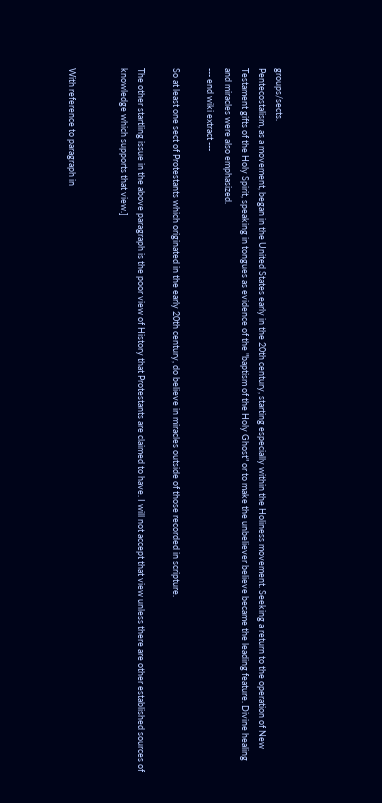groups/sects.
Pentecostalism, as a movement, began in the United States early in the 20th century, starting especially within the Holiness movement. Seeking a return to the operation of New Testament gifts of the Holy Spirit, speaking in tongues as evidence of the "baptism of the Holy Ghost" or to make the unbeliever believe became the leading feature. Divine healing and miracles were also emphasized.
--- end wiki extract ---

So at least one sect of Protestants which originated in the early 20th century, do believe in miracles outside of those recorded in scripture.

The other startling issue in the above paragraph is the poor view of History that Protestants are claimed to have. I will not accept that view unless there are other established sources of knowledge which supports that view.]


With reference to paragraph in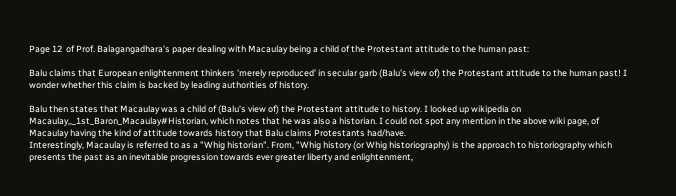Page 12  of Prof. Balagangadhara's paper dealing with Macaulay being a child of the Protestant attitude to the human past:

Balu claims that European enlightenment thinkers 'merely reproduced' in secular garb (Balu's view of) the Protestant attitude to the human past! I wonder whether this claim is backed by leading authorities of history.

Balu then states that Macaulay was a child of (Balu's view of) the Protestant attitude to history. I looked up wikipedia on Macaulay,,_1st_Baron_Macaulay#Historian, which notes that he was also a historian. I could not spot any mention in the above wiki page, of Macaulay having the kind of attitude towards history that Balu claims Protestants had/have.
Interestingly, Macaulay is referred to as a "Whig historian". From, "Whig history (or Whig historiography) is the approach to historiography which presents the past as an inevitable progression towards ever greater liberty and enlightenment,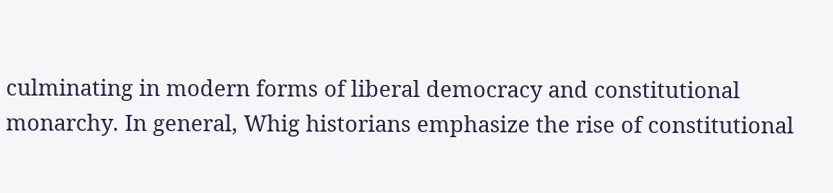culminating in modern forms of liberal democracy and constitutional monarchy. In general, Whig historians emphasize the rise of constitutional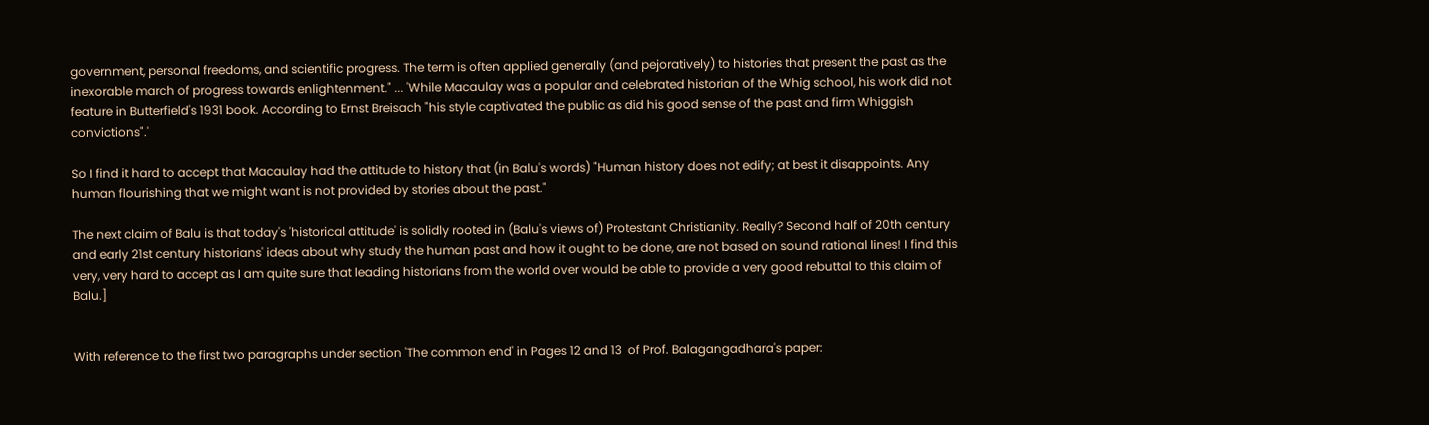government, personal freedoms, and scientific progress. The term is often applied generally (and pejoratively) to histories that present the past as the inexorable march of progress towards enlightenment." ... 'While Macaulay was a popular and celebrated historian of the Whig school, his work did not feature in Butterfield's 1931 book. According to Ernst Breisach "his style captivated the public as did his good sense of the past and firm Whiggish convictions".'

So I find it hard to accept that Macaulay had the attitude to history that (in Balu's words) "Human history does not edify; at best it disappoints. Any human flourishing that we might want is not provided by stories about the past."

The next claim of Balu is that today's 'historical attitude' is solidly rooted in (Balu's views of) Protestant Christianity. Really? Second half of 20th century and early 21st century historians' ideas about why study the human past and how it ought to be done, are not based on sound rational lines! I find this very, very hard to accept as I am quite sure that leading historians from the world over would be able to provide a very good rebuttal to this claim of Balu.]


With reference to the first two paragraphs under section 'The common end' in Pages 12 and 13  of Prof. Balagangadhara's paper: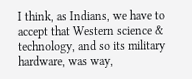I think, as Indians, we have to accept that Western science & technology, and so its military hardware, was way,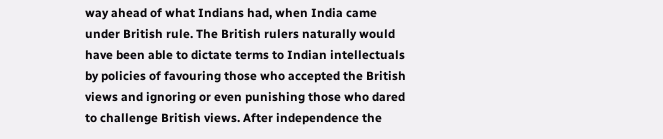way ahead of what Indians had, when India came under British rule. The British rulers naturally would have been able to dictate terms to Indian intellectuals by policies of favouring those who accepted the British views and ignoring or even punishing those who dared to challenge British views. After independence the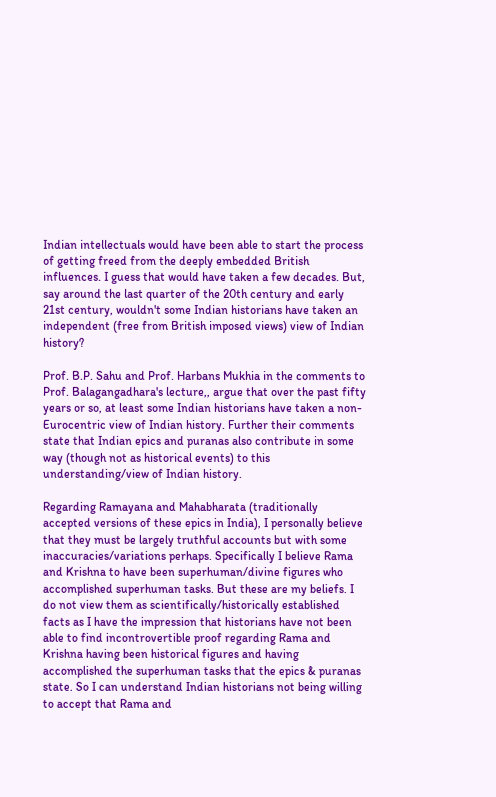Indian intellectuals would have been able to start the process of getting freed from the deeply embedded British influences. I guess that would have taken a few decades. But, say around the last quarter of the 20th century and early 21st century, wouldn't some Indian historians have taken an independent (free from British imposed views) view of Indian history?

Prof. B.P. Sahu and Prof. Harbans Mukhia in the comments to Prof. Balagangadhara's lecture,, argue that over the past fifty years or so, at least some Indian historians have taken a non-Eurocentric view of Indian history. Further their comments state that Indian epics and puranas also contribute in some way (though not as historical events) to this understanding/view of Indian history.

Regarding Ramayana and Mahabharata (traditionally accepted versions of these epics in India), I personally believe that they must be largely truthful accounts but with some inaccuracies/variations perhaps. Specifically I believe Rama and Krishna to have been superhuman/divine figures who accomplished superhuman tasks. But these are my beliefs. I do not view them as scientifically/historically established facts as I have the impression that historians have not been able to find incontrovertible proof regarding Rama and Krishna having been historical figures and having accomplished the superhuman tasks that the epics & puranas state. So I can understand Indian historians not being willing to accept that Rama and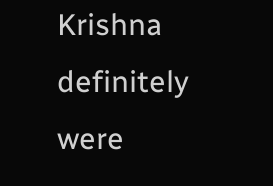Krishna definitely were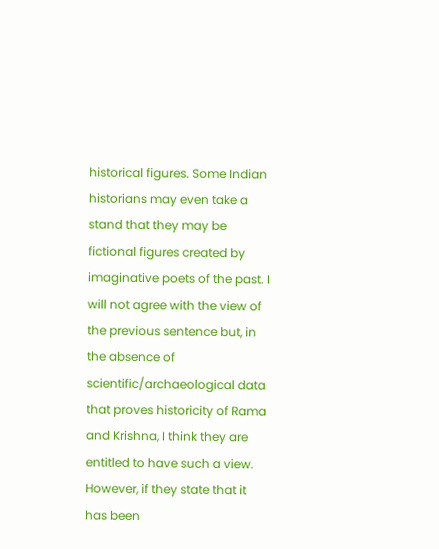historical figures. Some Indian historians may even take a stand that they may be fictional figures created by imaginative poets of the past. I will not agree with the view of the previous sentence but, in the absence of scientific/archaeological data that proves historicity of Rama and Krishna, I think they are entitled to have such a view. However, if they state that it has been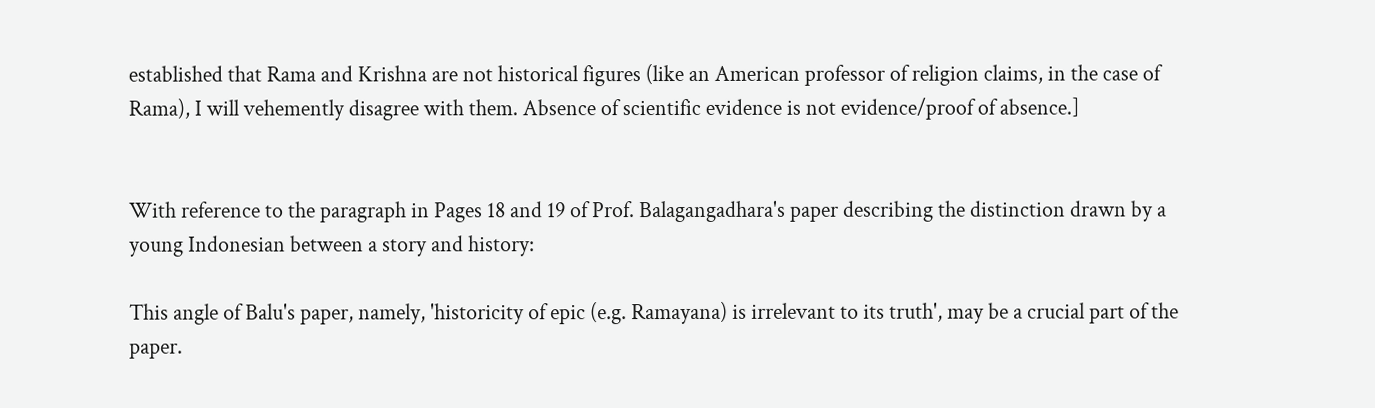established that Rama and Krishna are not historical figures (like an American professor of religion claims, in the case of Rama), I will vehemently disagree with them. Absence of scientific evidence is not evidence/proof of absence.]


With reference to the paragraph in Pages 18 and 19 of Prof. Balagangadhara's paper describing the distinction drawn by a young Indonesian between a story and history:

This angle of Balu's paper, namely, 'historicity of epic (e.g. Ramayana) is irrelevant to its truth', may be a crucial part of the paper.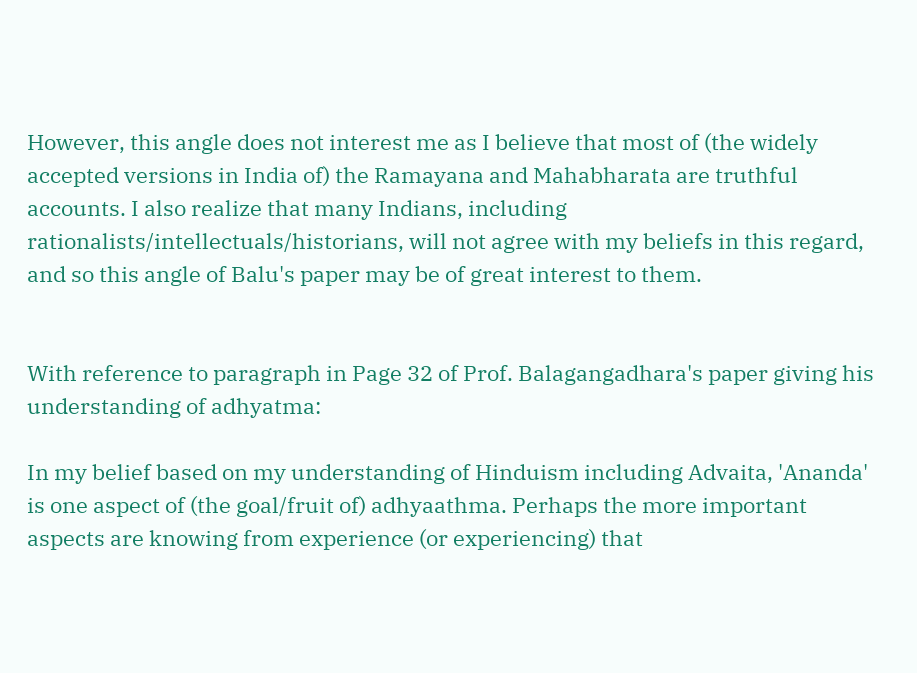However, this angle does not interest me as I believe that most of (the widely accepted versions in India of) the Ramayana and Mahabharata are truthful accounts. I also realize that many Indians, including rationalists/intellectuals/historians, will not agree with my beliefs in this regard, and so this angle of Balu's paper may be of great interest to them.


With reference to paragraph in Page 32 of Prof. Balagangadhara's paper giving his understanding of adhyatma:

In my belief based on my understanding of Hinduism including Advaita, 'Ananda' is one aspect of (the goal/fruit of) adhyaathma. Perhaps the more important aspects are knowing from experience (or experiencing) that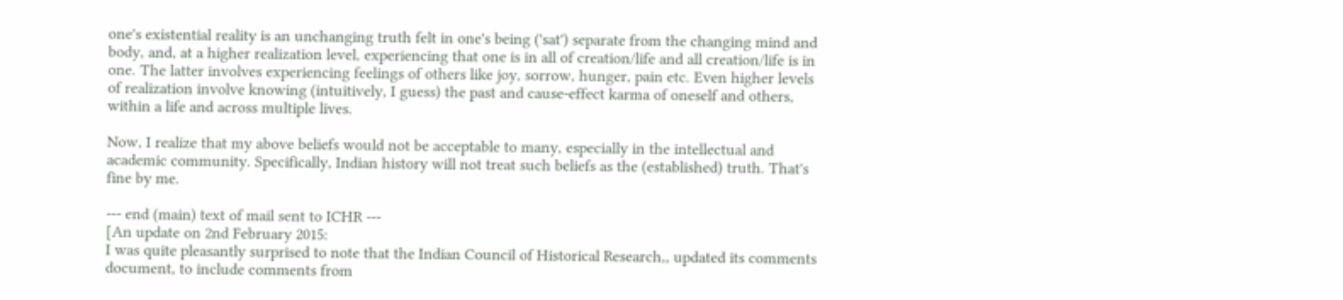one's existential reality is an unchanging truth felt in one's being ('sat') separate from the changing mind and body, and, at a higher realization level, experiencing that one is in all of creation/life and all creation/life is in one. The latter involves experiencing feelings of others like joy, sorrow, hunger, pain etc. Even higher levels of realization involve knowing (intuitively, I guess) the past and cause-effect karma of oneself and others, within a life and across multiple lives.

Now, I realize that my above beliefs would not be acceptable to many, especially in the intellectual and academic community. Specifically, Indian history will not treat such beliefs as the (established) truth. That's fine by me.

--- end (main) text of mail sent to ICHR ---
[An update on 2nd February 2015:
I was quite pleasantly surprised to note that the Indian Council of Historical Research,, updated its comments document, to include comments from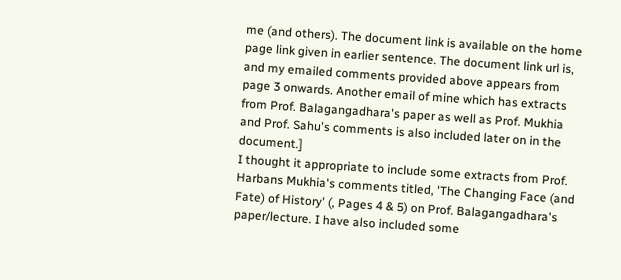me (and others). The document link is available on the home page link given in earlier sentence. The document link url is, and my emailed comments provided above appears from page 3 onwards. Another email of mine which has extracts from Prof. Balagangadhara's paper as well as Prof. Mukhia and Prof. Sahu's comments is also included later on in the document.]
I thought it appropriate to include some extracts from Prof. Harbans Mukhia's comments titled, 'The Changing Face (and Fate) of History' (, Pages 4 & 5) on Prof. Balagangadhara's paper/lecture. I have also included some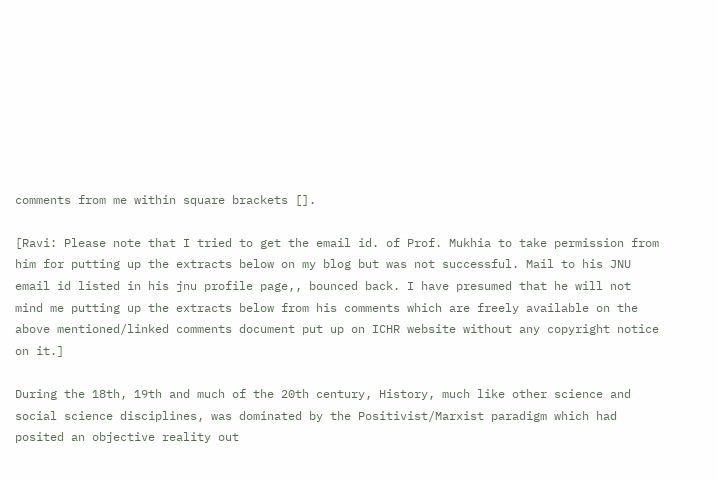comments from me within square brackets [].

[Ravi: Please note that I tried to get the email id. of Prof. Mukhia to take permission from him for putting up the extracts below on my blog but was not successful. Mail to his JNU email id listed in his jnu profile page,, bounced back. I have presumed that he will not mind me putting up the extracts below from his comments which are freely available on the above mentioned/linked comments document put up on ICHR website without any copyright notice on it.]

During the 18th, 19th and much of the 20th century, History, much like other science and social science disciplines, was dominated by the Positivist/Marxist paradigm which had posited an objective reality out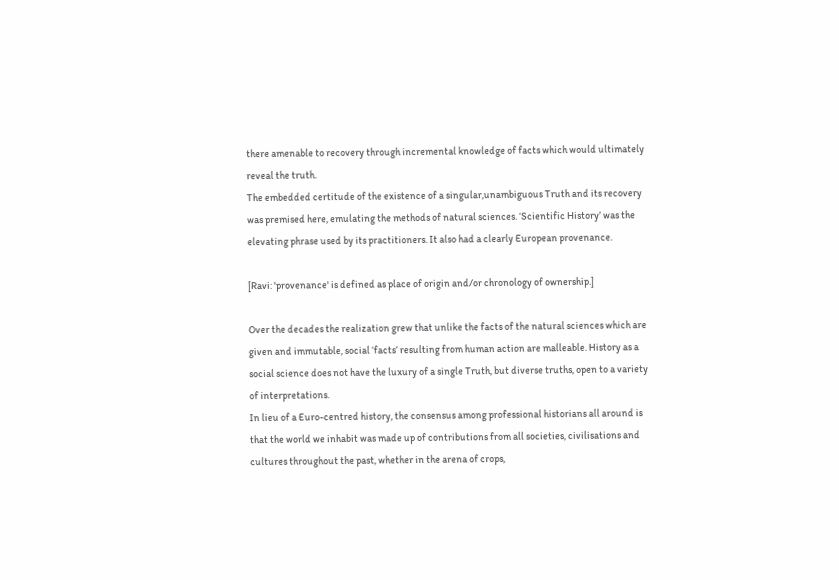there amenable to recovery through incremental knowledge of facts which would ultimately reveal the truth.
The embedded certitude of the existence of a singular,unambiguous Truth and its recovery was premised here, emulating the methods of natural sciences. ‘Scientific History’ was the elevating phrase used by its practitioners. It also had a clearly European provenance.

[Ravi: 'provenance' is defined as place of origin and/or chronology of ownership.]

Over the decades the realization grew that unlike the facts of the natural sciences which are given and immutable, social ‘facts’ resulting from human action are malleable. History as a social science does not have the luxury of a single Truth, but diverse truths, open to a variety of interpretations.
In lieu of a Euro-centred history, the consensus among professional historians all around is that the world we inhabit was made up of contributions from all societies, civilisations and cultures throughout the past, whether in the arena of crops,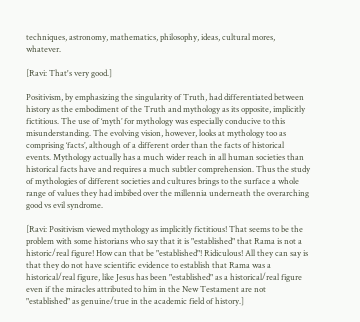techniques, astronomy, mathematics, philosophy, ideas, cultural mores, whatever.

[Ravi: That's very good.]

Positivism, by emphasizing the singularity of Truth, had differentiated between history as the embodiment of the Truth and mythology as its opposite, implicitly fictitious. The use of ‘myth’ for mythology was especially conducive to this misunderstanding. The evolving vision, however, looks at mythology too as comprising ‘facts’, although of a different order than the facts of historical events. Mythology actually has a much wider reach in all human societies than historical facts have and requires a much subtler comprehension. Thus the study of mythologies of different societies and cultures brings to the surface a whole range of values they had imbibed over the millennia underneath the overarching good vs evil syndrome.

[Ravi: Positivism viewed mythology as implicitly fictitious! That seems to be the problem with some historians who say that it is "established" that Rama is not a historic/real figure! How can that be "established"! Ridiculous! All they can say is that they do not have scientific evidence to establish that Rama was a historical/real figure, like Jesus has been "established" as a historical/real figure even if the miracles attributed to him in the New Testament are not "established" as genuine/true in the academic field of history.]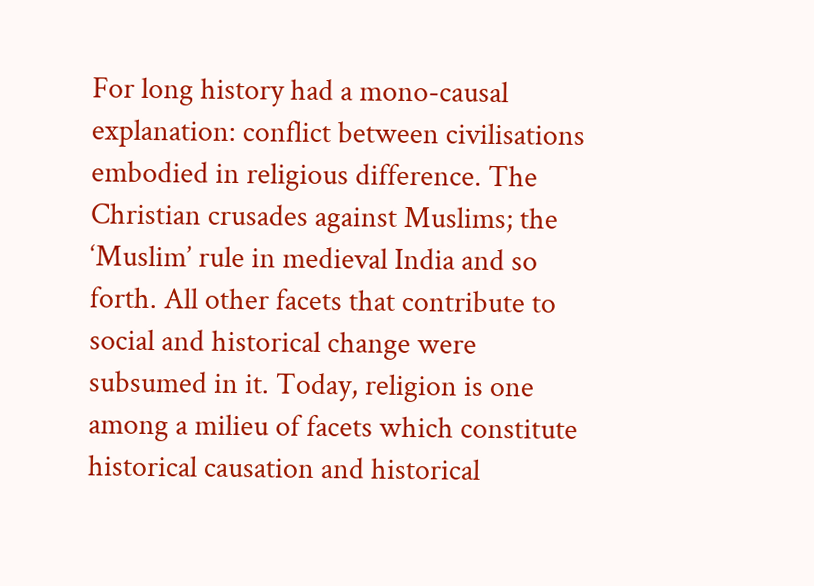For long history had a mono-causal explanation: conflict between civilisations embodied in religious difference. The Christian crusades against Muslims; the ‘Muslim’ rule in medieval India and so forth. All other facets that contribute to social and historical change were subsumed in it. Today, religion is one among a milieu of facets which constitute historical causation and historical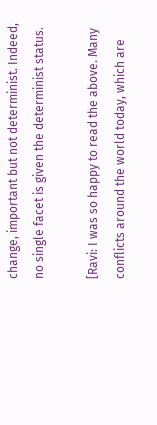change, important but not determinist. Indeed, no single facet is given the determinist status.

[Ravi: I was so happy to read the above. Many conflicts around the world today, which are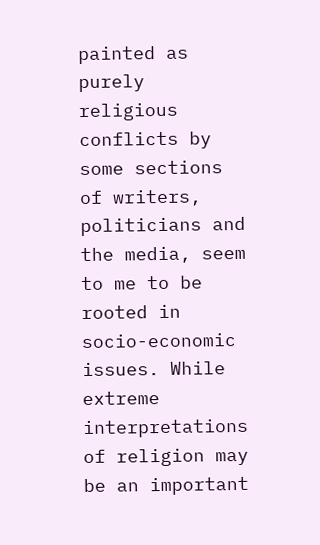painted as purely religious conflicts by some sections of writers, politicians and the media, seem to me to be rooted in socio-economic issues. While extreme interpretations of religion may be an important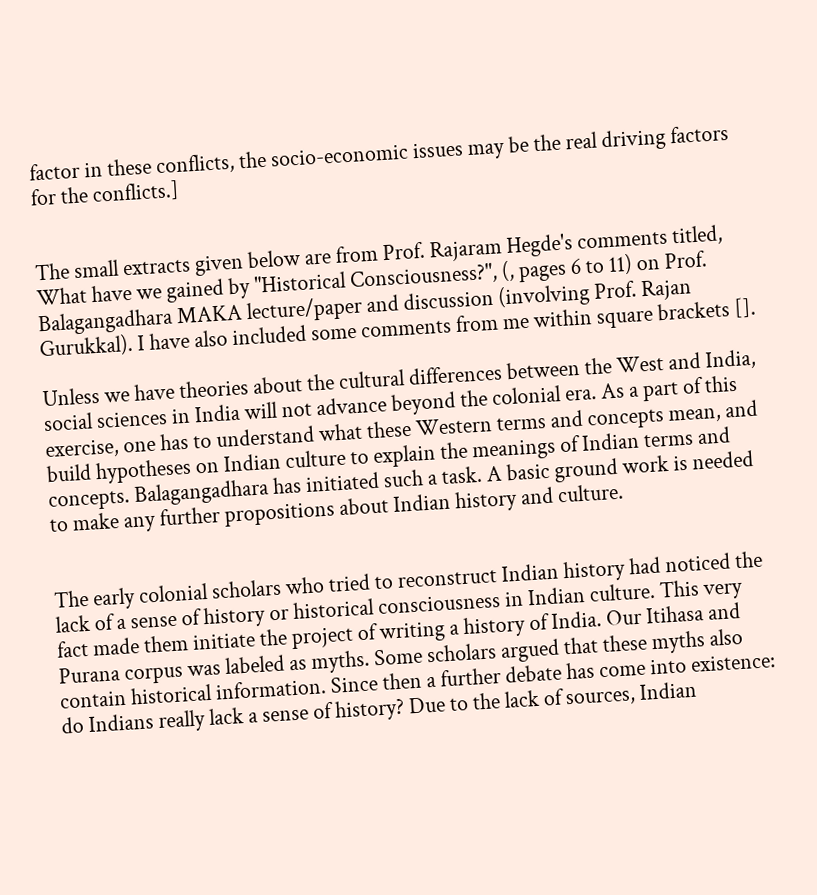factor in these conflicts, the socio-economic issues may be the real driving factors for the conflicts.]


The small extracts given below are from Prof. Rajaram Hegde's comments titled, What have we gained by "Historical Consciousness?", (, pages 6 to 11) on Prof. Balagangadhara MAKA lecture/paper and discussion (involving Prof. Rajan Gurukkal). I have also included some comments from me within square brackets [].

Unless we have theories about the cultural differences between the West and India, social sciences in India will not advance beyond the colonial era. As a part of this exercise, one has to understand what these Western terms and concepts mean, and build hypotheses on Indian culture to explain the meanings of Indian terms and concepts. Balagangadhara has initiated such a task. A basic ground work is needed to make any further propositions about Indian history and culture.


The early colonial scholars who tried to reconstruct Indian history had noticed the lack of a sense of history or historical consciousness in Indian culture. This very fact made them initiate the project of writing a history of India. Our Itihasa and Purana corpus was labeled as myths. Some scholars argued that these myths also contain historical information. Since then a further debate has come into existence: do Indians really lack a sense of history? Due to the lack of sources, Indian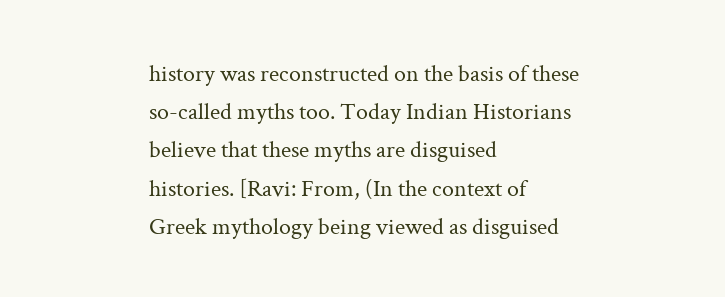history was reconstructed on the basis of these so-called myths too. Today Indian Historians believe that these myths are disguised histories. [Ravi: From, (In the context of Greek mythology being viewed as disguised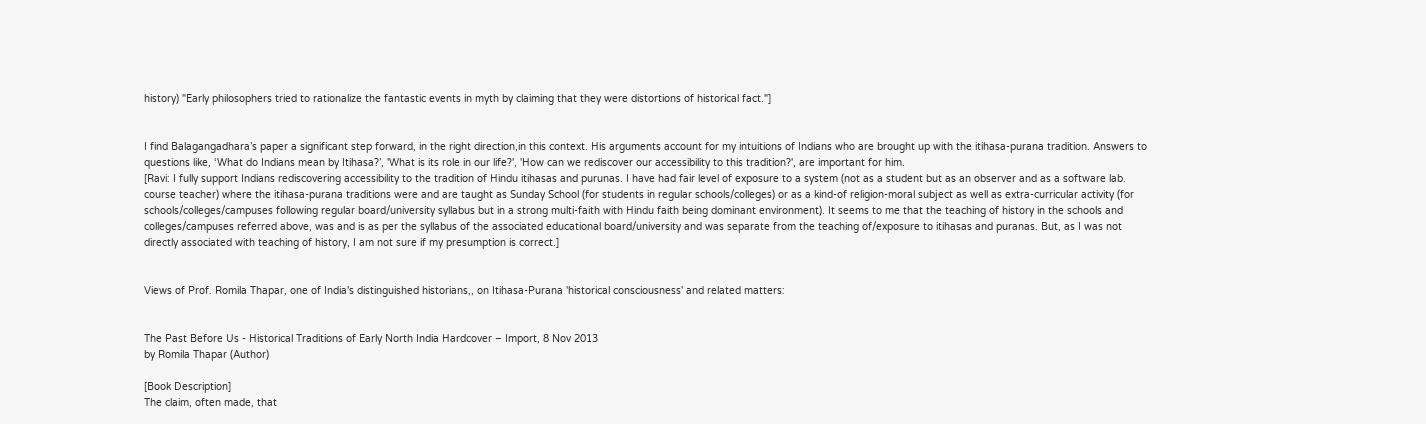history) "Early philosophers tried to rationalize the fantastic events in myth by claiming that they were distortions of historical fact."]


I find Balagangadhara’s paper a significant step forward, in the right direction,in this context. His arguments account for my intuitions of Indians who are brought up with the itihasa-purana tradition. Answers to questions like, ‘What do Indians mean by Itihasa?’, 'What is its role in our life?', 'How can we rediscover our accessibility to this tradition?', are important for him.
[Ravi: I fully support Indians rediscovering accessibility to the tradition of Hindu itihasas and purunas. I have had fair level of exposure to a system (not as a student but as an observer and as a software lab. course teacher) where the itihasa-purana traditions were and are taught as Sunday School (for students in regular schools/colleges) or as a kind-of religion-moral subject as well as extra-curricular activity (for schools/colleges/campuses following regular board/university syllabus but in a strong multi-faith with Hindu faith being dominant environment). It seems to me that the teaching of history in the schools and colleges/campuses referred above, was and is as per the syllabus of the associated educational board/university and was separate from the teaching of/exposure to itihasas and puranas. But, as I was not directly associated with teaching of history, I am not sure if my presumption is correct.]


Views of Prof. Romila Thapar, one of India's distinguished historians,, on Itihasa-Purana 'historical consciousness' and related matters:


The Past Before Us - Historical Traditions of Early North India Hardcover – Import, 8 Nov 2013
by Romila Thapar (Author)

[Book Description]
The claim, often made, that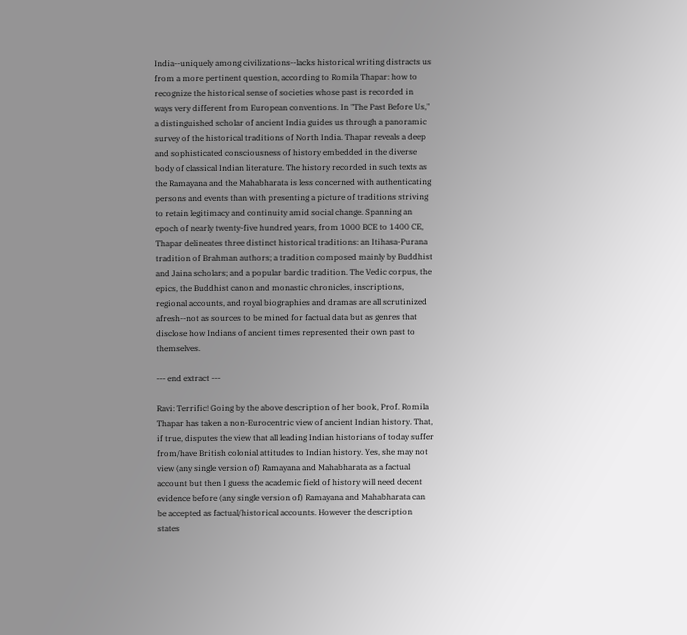India--uniquely among civilizations--lacks historical writing distracts us from a more pertinent question, according to Romila Thapar: how to recognize the historical sense of societies whose past is recorded in ways very different from European conventions. In "The Past Before Us," a distinguished scholar of ancient India guides us through a panoramic survey of the historical traditions of North India. Thapar reveals a deep and sophisticated consciousness of history embedded in the diverse body of classical Indian literature. The history recorded in such texts as the Ramayana and the Mahabharata is less concerned with authenticating persons and events than with presenting a picture of traditions striving to retain legitimacy and continuity amid social change. Spanning an epoch of nearly twenty-five hundred years, from 1000 BCE to 1400 CE, Thapar delineates three distinct historical traditions: an Itihasa-Purana tradition of Brahman authors; a tradition composed mainly by Buddhist and Jaina scholars; and a popular bardic tradition. The Vedic corpus, the epics, the Buddhist canon and monastic chronicles, inscriptions, regional accounts, and royal biographies and dramas are all scrutinized afresh--not as sources to be mined for factual data but as genres that disclose how Indians of ancient times represented their own past to themselves.

--- end extract ---

Ravi: Terrific! Going by the above description of her book, Prof. Romila Thapar has taken a non-Eurocentric view of ancient Indian history. That, if true, disputes the view that all leading Indian historians of today suffer from/have British colonial attitudes to Indian history. Yes, she may not view (any single version of) Ramayana and Mahabharata as a factual account but then I guess the academic field of history will need decent evidence before (any single version of) Ramayana and Mahabharata can be accepted as factual/historical accounts. However the description states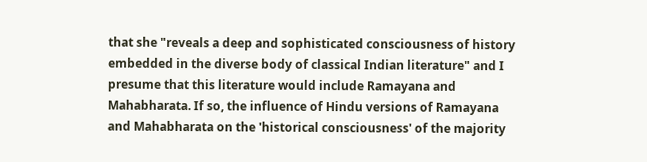that she "reveals a deep and sophisticated consciousness of history embedded in the diverse body of classical Indian literature" and I presume that this literature would include Ramayana and Mahabharata. If so, the influence of Hindu versions of Ramayana and Mahabharata on the 'historical consciousness' of the majority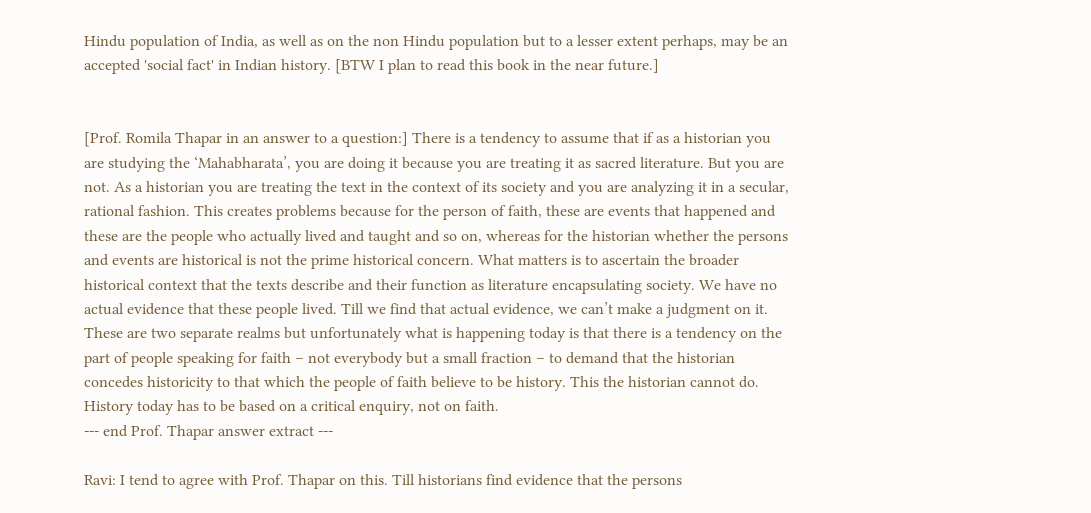Hindu population of India, as well as on the non Hindu population but to a lesser extent perhaps, may be an accepted 'social fact' in Indian history. [BTW I plan to read this book in the near future.]


[Prof. Romila Thapar in an answer to a question:] There is a tendency to assume that if as a historian you are studying the ‘Mahabharata’, you are doing it because you are treating it as sacred literature. But you are not. As a historian you are treating the text in the context of its society and you are analyzing it in a secular, rational fashion. This creates problems because for the person of faith, these are events that happened and these are the people who actually lived and taught and so on, whereas for the historian whether the persons and events are historical is not the prime historical concern. What matters is to ascertain the broader historical context that the texts describe and their function as literature encapsulating society. We have no actual evidence that these people lived. Till we find that actual evidence, we can’t make a judgment on it. These are two separate realms but unfortunately what is happening today is that there is a tendency on the part of people speaking for faith – not everybody but a small fraction – to demand that the historian concedes historicity to that which the people of faith believe to be history. This the historian cannot do. History today has to be based on a critical enquiry, not on faith.
--- end Prof. Thapar answer extract ---

Ravi: I tend to agree with Prof. Thapar on this. Till historians find evidence that the persons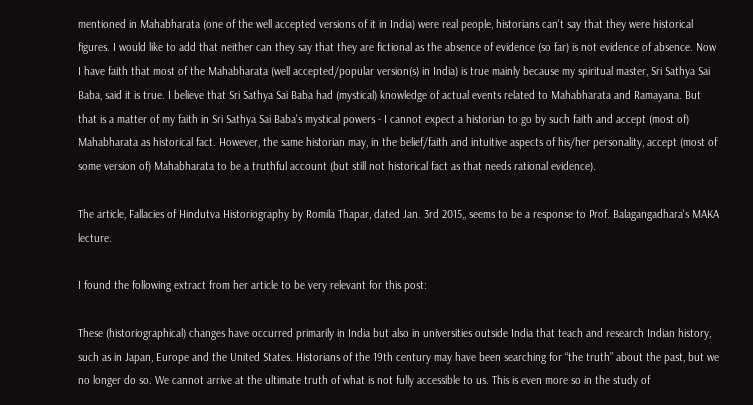mentioned in Mahabharata (one of the well accepted versions of it in India) were real people, historians can't say that they were historical figures. I would like to add that neither can they say that they are fictional as the absence of evidence (so far) is not evidence of absence. Now I have faith that most of the Mahabharata (well accepted/popular version(s) in India) is true mainly because my spiritual master, Sri Sathya Sai Baba, said it is true. I believe that Sri Sathya Sai Baba had (mystical) knowledge of actual events related to Mahabharata and Ramayana. But that is a matter of my faith in Sri Sathya Sai Baba's mystical powers - I cannot expect a historian to go by such faith and accept (most of) Mahabharata as historical fact. However, the same historian may, in the belief/faith and intuitive aspects of his/her personality, accept (most of some version of) Mahabharata to be a truthful account (but still not historical fact as that needs rational evidence).

The article, Fallacies of Hindutva Historiography by Romila Thapar, dated Jan. 3rd 2015,, seems to be a response to Prof. Balagangadhara's MAKA lecture.

I found the following extract from her article to be very relevant for this post:

These (historiographical) changes have occurred primarily in India but also in universities outside India that teach and research Indian history, such as in Japan, Europe and the United States. Historians of the 19th century may have been searching for “the truth” about the past, but we no longer do so. We cannot arrive at the ultimate truth of what is not fully accessible to us. This is even more so in the study of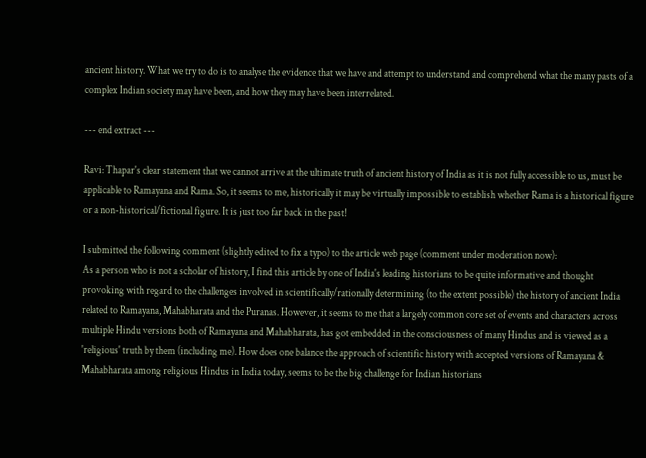ancient history. What we try to do is to analyse the evidence that we have and attempt to understand and comprehend what the many pasts of a complex Indian society may have been, and how they may have been interrelated.

--- end extract ---

Ravi: Thapar's clear statement that we cannot arrive at the ultimate truth of ancient history of India as it is not fully accessible to us, must be applicable to Ramayana and Rama. So, it seems to me, historically it may be virtually impossible to establish whether Rama is a historical figure or a non-historical/fictional figure. It is just too far back in the past!

I submitted the following comment (slightly edited to fix a typo) to the article web page (comment under moderation now):
As a person who is not a scholar of history, I find this article by one of India's leading historians to be quite informative and thought provoking with regard to the challenges involved in scientifically/rationally determining (to the extent possible) the history of ancient India related to Ramayana, Mahabharata and the Puranas. However, it seems to me that a largely common core set of events and characters across multiple Hindu versions both of Ramayana and Mahabharata, has got embedded in the consciousness of many Hindus and is viewed as a 'religious' truth by them (including me). How does one balance the approach of scientific history with accepted versions of Ramayana & Mahabharata among religious Hindus in India today, seems to be the big challenge for Indian historians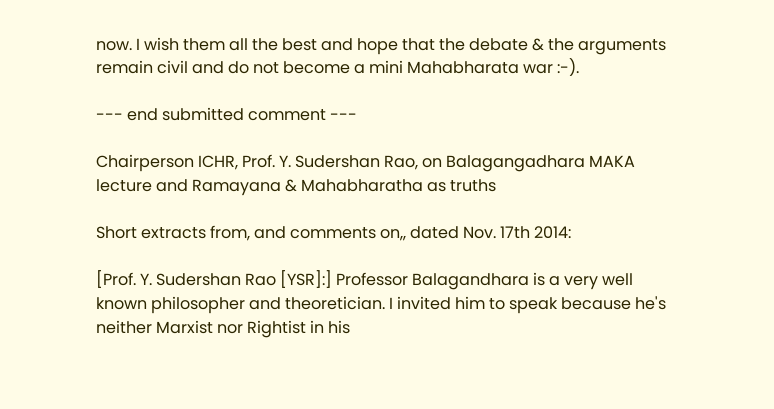now. I wish them all the best and hope that the debate & the arguments remain civil and do not become a mini Mahabharata war :-).

--- end submitted comment ---

Chairperson ICHR, Prof. Y. Sudershan Rao, on Balagangadhara MAKA lecture and Ramayana & Mahabharatha as truths

Short extracts from, and comments on,, dated Nov. 17th 2014:

[Prof. Y. Sudershan Rao [YSR]:] Professor Balagandhara is a very well known philosopher and theoretician. I invited him to speak because he's neither Marxist nor Rightist in his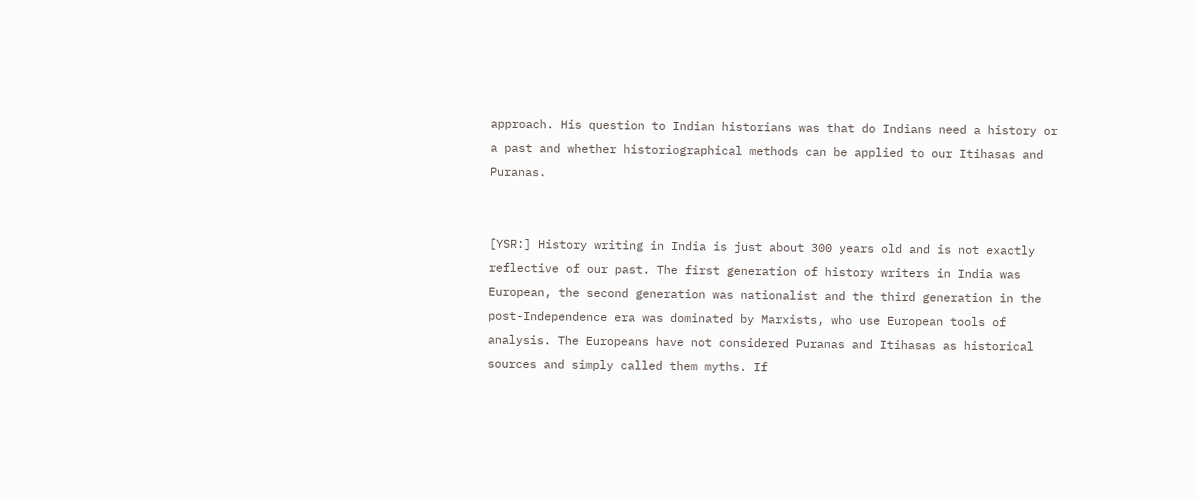approach. His question to Indian historians was that do Indians need a history or a past and whether historiographical methods can be applied to our Itihasas and Puranas.


[YSR:] History writing in India is just about 300 years old and is not exactly reflective of our past. The first generation of history writers in India was European, the second generation was nationalist and the third generation in the post-Independence era was dominated by Marxists, who use European tools of analysis. The Europeans have not considered Puranas and Itihasas as historical sources and simply called them myths. If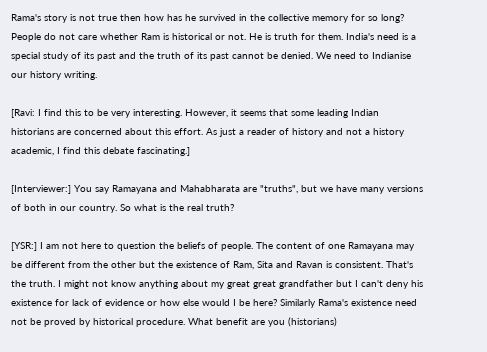Rama's story is not true then how has he survived in the collective memory for so long? People do not care whether Ram is historical or not. He is truth for them. India's need is a special study of its past and the truth of its past cannot be denied. We need to Indianise our history writing.

[Ravi: I find this to be very interesting. However, it seems that some leading Indian historians are concerned about this effort. As just a reader of history and not a history academic, I find this debate fascinating.]

[Interviewer:] You say Ramayana and Mahabharata are "truths", but we have many versions of both in our country. So what is the real truth?

[YSR:] I am not here to question the beliefs of people. The content of one Ramayana may be different from the other but the existence of Ram, Sita and Ravan is consistent. That's the truth. I might not know anything about my great great grandfather but I can't deny his existence for lack of evidence or how else would I be here? Similarly Rama's existence need not be proved by historical procedure. What benefit are you (historians)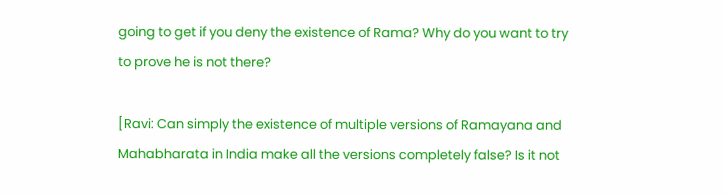going to get if you deny the existence of Rama? Why do you want to try to prove he is not there?

[Ravi: Can simply the existence of multiple versions of Ramayana and Mahabharata in India make all the versions completely false? Is it not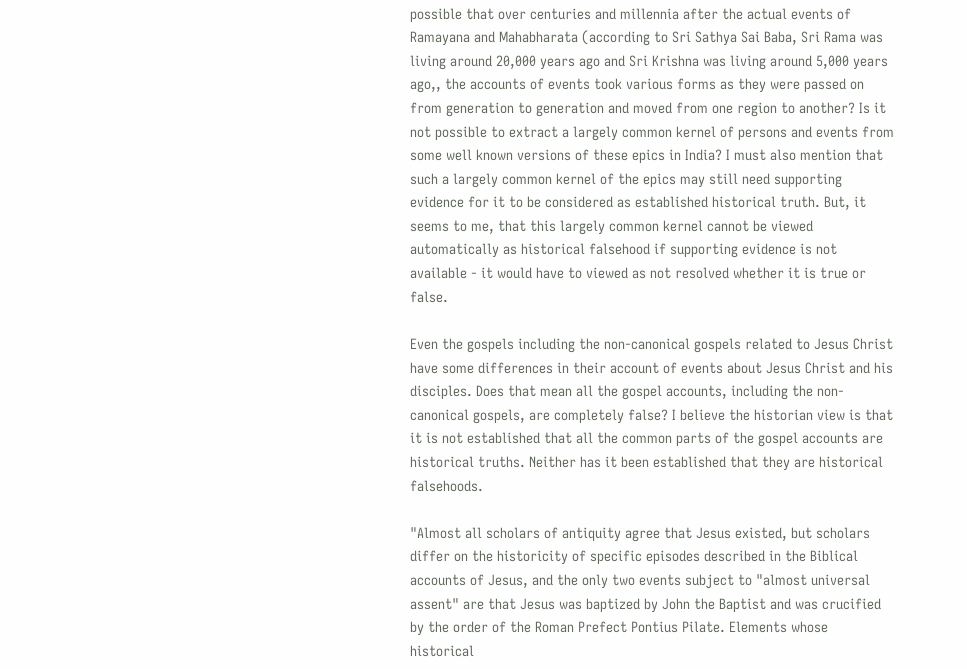possible that over centuries and millennia after the actual events of Ramayana and Mahabharata (according to Sri Sathya Sai Baba, Sri Rama was living around 20,000 years ago and Sri Krishna was living around 5,000 years ago,, the accounts of events took various forms as they were passed on from generation to generation and moved from one region to another? Is it not possible to extract a largely common kernel of persons and events from some well known versions of these epics in India? I must also mention that such a largely common kernel of the epics may still need supporting evidence for it to be considered as established historical truth. But, it seems to me, that this largely common kernel cannot be viewed automatically as historical falsehood if supporting evidence is not available - it would have to viewed as not resolved whether it is true or false.

Even the gospels including the non-canonical gospels related to Jesus Christ have some differences in their account of events about Jesus Christ and his disciples. Does that mean all the gospel accounts, including the non-canonical gospels, are completely false? I believe the historian view is that it is not established that all the common parts of the gospel accounts are historical truths. Neither has it been established that they are historical falsehoods.

"Almost all scholars of antiquity agree that Jesus existed, but scholars differ on the historicity of specific episodes described in the Biblical accounts of Jesus, and the only two events subject to "almost universal assent" are that Jesus was baptized by John the Baptist and was crucified by the order of the Roman Prefect Pontius Pilate. Elements whose historical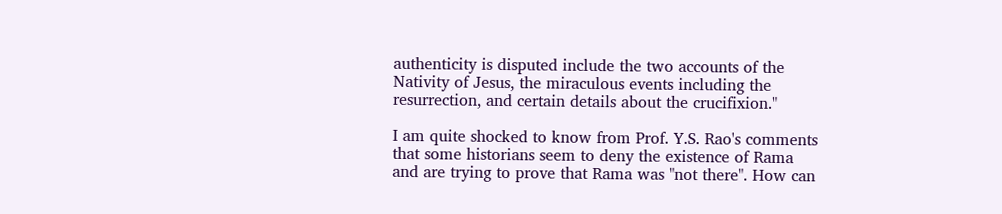authenticity is disputed include the two accounts of the Nativity of Jesus, the miraculous events including the resurrection, and certain details about the crucifixion."

I am quite shocked to know from Prof. Y.S. Rao's comments that some historians seem to deny the existence of Rama and are trying to prove that Rama was "not there". How can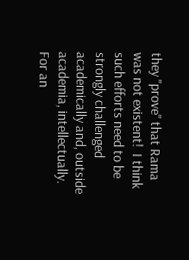they "prove" that Rama was not existent!  I think such efforts need to be strongly challenged academically and, outside academia, intellectually. For an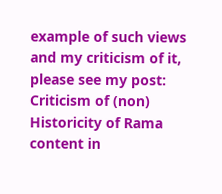example of such views and my criticism of it, please see my post: Criticism of (non) Historicity of Rama content in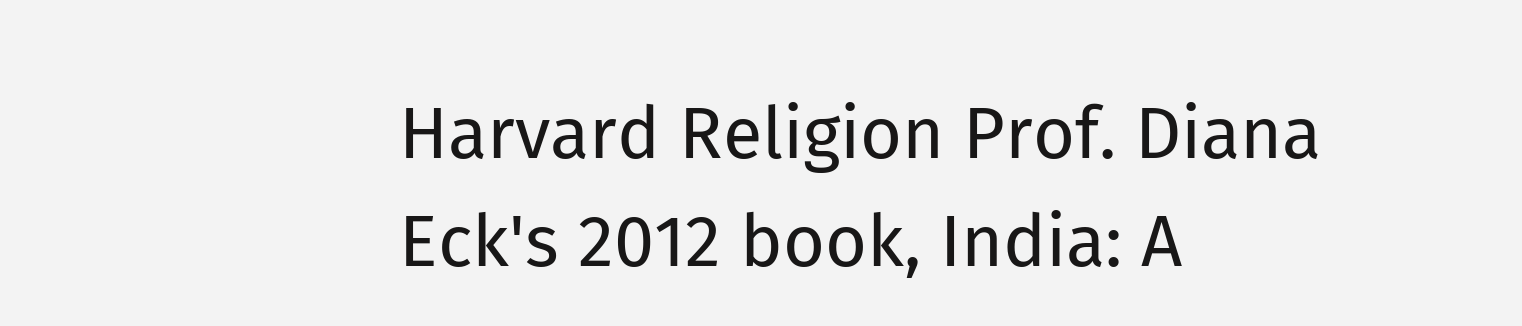Harvard Religion Prof. Diana Eck's 2012 book, India: A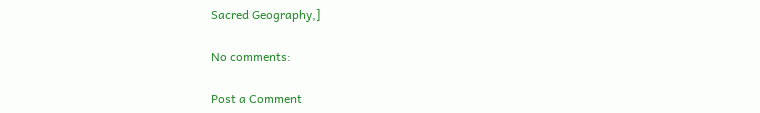Sacred Geography,]

No comments:

Post a Comment